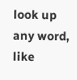look up any word, like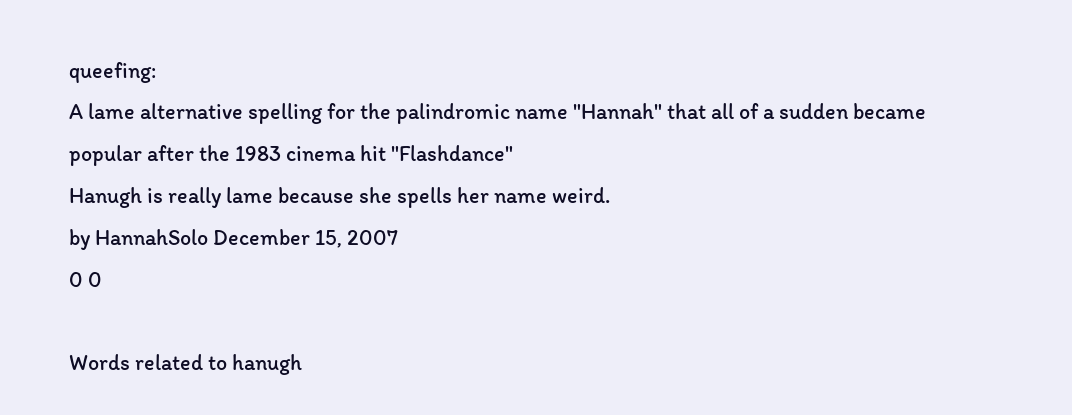queefing:
A lame alternative spelling for the palindromic name "Hannah" that all of a sudden became popular after the 1983 cinema hit "Flashdance"
Hanugh is really lame because she spells her name weird.
by HannahSolo December 15, 2007
0 0

Words related to hanugh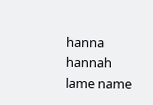hanna hannah lame name